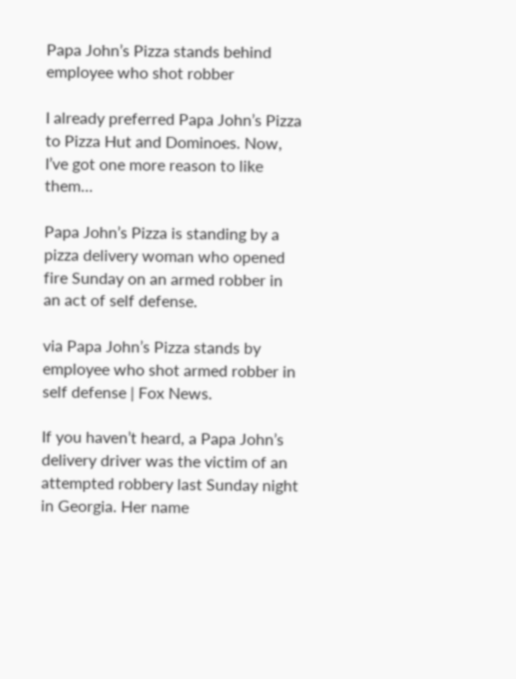Papa John’s Pizza stands behind employee who shot robber

I already preferred Papa John’s Pizza to Pizza Hut and Dominoes. Now, I’ve got one more reason to like them…

Papa John’s Pizza is standing by a pizza delivery woman who opened fire Sunday on an armed robber in an act of self defense.

via Papa John’s Pizza stands by employee who shot armed robber in self defense | Fox News.

If you haven’t heard, a Papa John’s delivery driver was the victim of an attempted robbery last Sunday night in Georgia. Her name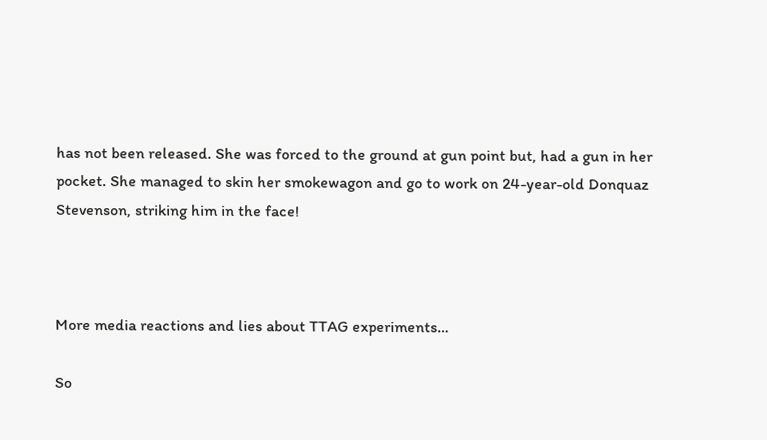has not been released. She was forced to the ground at gun point but, had a gun in her pocket. She managed to skin her smokewagon and go to work on 24-year-old Donquaz Stevenson, striking him in the face!



More media reactions and lies about TTAG experiments…

So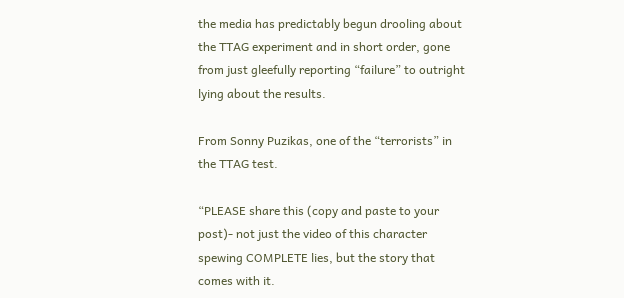the media has predictably begun drooling about the TTAG experiment and in short order, gone from just gleefully reporting “failure” to outright lying about the results.

From Sonny Puzikas, one of the “terrorists” in the TTAG test.

“PLEASE share this (copy and paste to your post)- not just the video of this character spewing COMPLETE lies, but the story that comes with it.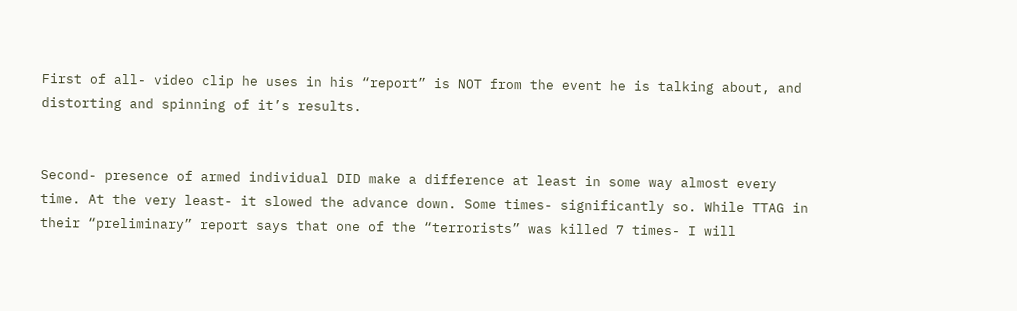First of all- video clip he uses in his “report” is NOT from the event he is talking about, and distorting and spinning of it’s results.


Second- presence of armed individual DID make a difference at least in some way almost every time. At the very least- it slowed the advance down. Some times- significantly so. While TTAG in their “preliminary” report says that one of the “terrorists” was killed 7 times- I will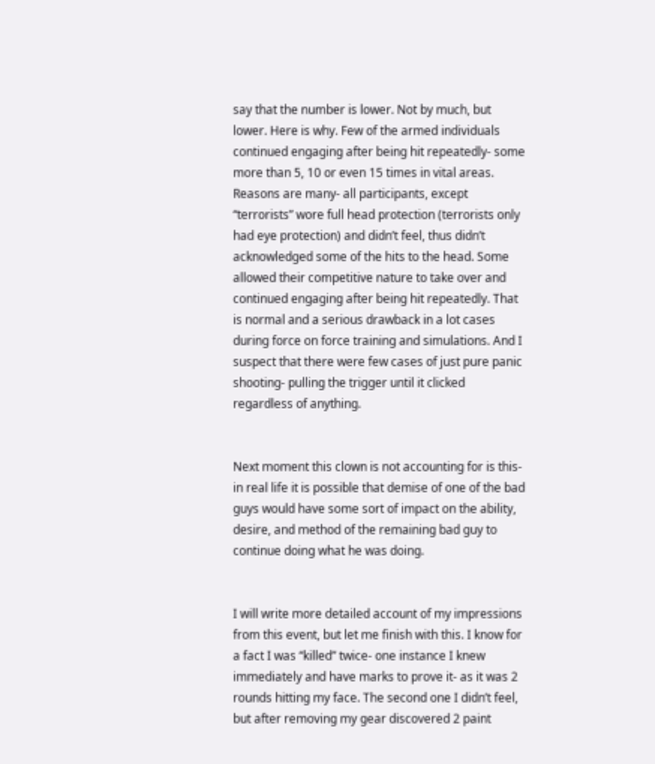say that the number is lower. Not by much, but lower. Here is why. Few of the armed individuals continued engaging after being hit repeatedly- some more than 5, 10 or even 15 times in vital areas. Reasons are many- all participants, except “terrorists” wore full head protection (terrorists only had eye protection) and didn’t feel, thus didn’t acknowledged some of the hits to the head. Some allowed their competitive nature to take over and continued engaging after being hit repeatedly. That is normal and a serious drawback in a lot cases during force on force training and simulations. And I suspect that there were few cases of just pure panic shooting- pulling the trigger until it clicked regardless of anything.


Next moment this clown is not accounting for is this- in real life it is possible that demise of one of the bad guys would have some sort of impact on the ability, desire, and method of the remaining bad guy to continue doing what he was doing.


I will write more detailed account of my impressions from this event, but let me finish with this. I know for a fact I was “killed” twice- one instance I knew immediately and have marks to prove it- as it was 2 rounds hitting my face. The second one I didn’t feel, but after removing my gear discovered 2 paint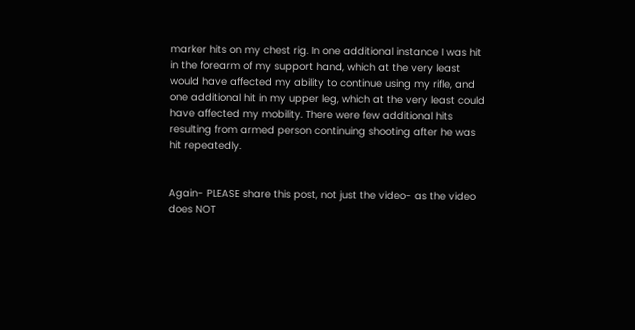marker hits on my chest rig. In one additional instance I was hit in the forearm of my support hand, which at the very least would have affected my ability to continue using my rifle, and one additional hit in my upper leg, which at the very least could have affected my mobility. There were few additional hits resulting from armed person continuing shooting after he was hit repeatedly.


Again- PLEASE share this post, not just the video- as the video does NOT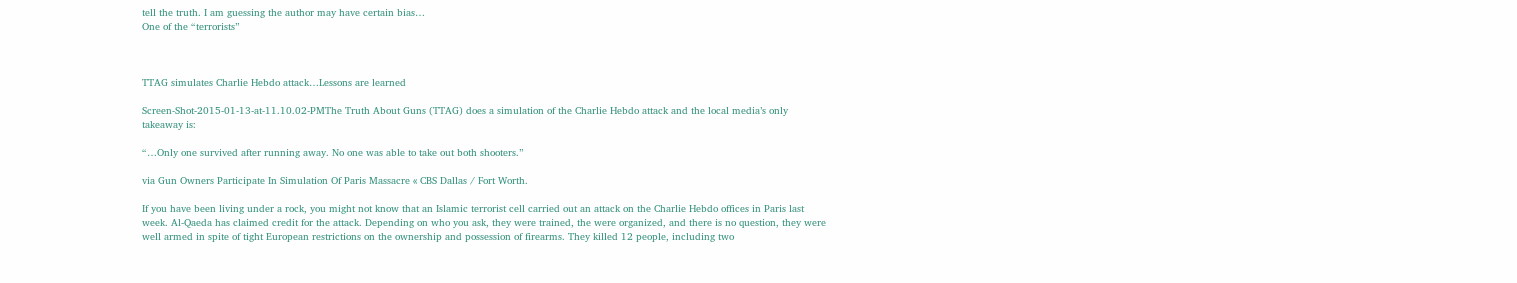tell the truth. I am guessing the author may have certain bias…
One of the “terrorists”



TTAG simulates Charlie Hebdo attack…Lessons are learned

Screen-Shot-2015-01-13-at-11.10.02-PMThe Truth About Guns (TTAG) does a simulation of the Charlie Hebdo attack and the local media’s only takeaway is:

“…Only one survived after running away. No one was able to take out both shooters.”

via Gun Owners Participate In Simulation Of Paris Massacre « CBS Dallas / Fort Worth.

If you have been living under a rock, you might not know that an Islamic terrorist cell carried out an attack on the Charlie Hebdo offices in Paris last week. Al-Qaeda has claimed credit for the attack. Depending on who you ask, they were trained, the were organized, and there is no question, they were well armed in spite of tight European restrictions on the ownership and possession of firearms. They killed 12 people, including two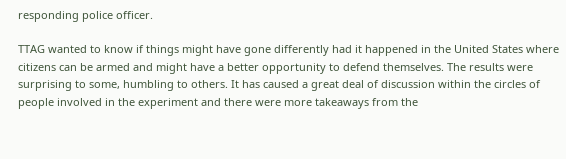responding police officer.

TTAG wanted to know if things might have gone differently had it happened in the United States where citizens can be armed and might have a better opportunity to defend themselves. The results were surprising to some, humbling to others. It has caused a great deal of discussion within the circles of people involved in the experiment and there were more takeaways from the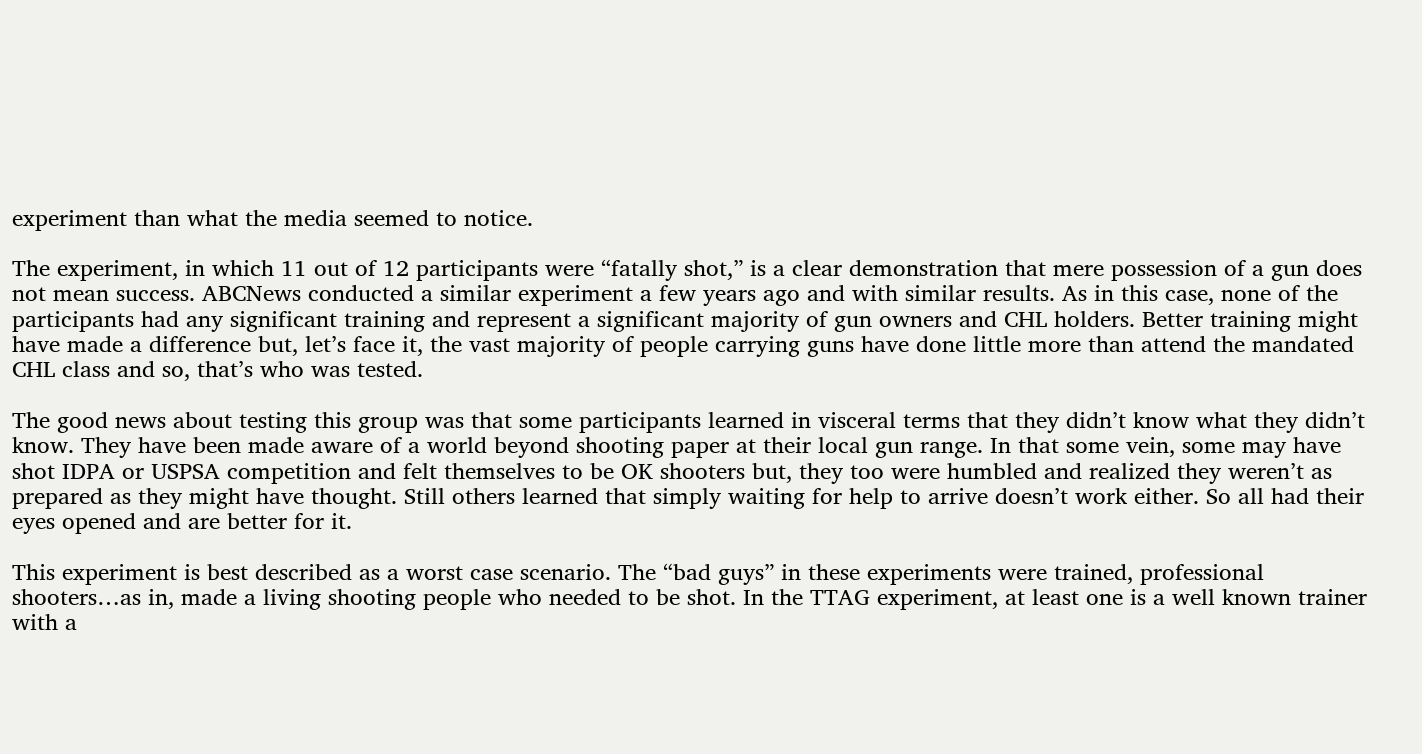experiment than what the media seemed to notice.

The experiment, in which 11 out of 12 participants were “fatally shot,” is a clear demonstration that mere possession of a gun does not mean success. ABCNews conducted a similar experiment a few years ago and with similar results. As in this case, none of the participants had any significant training and represent a significant majority of gun owners and CHL holders. Better training might have made a difference but, let’s face it, the vast majority of people carrying guns have done little more than attend the mandated CHL class and so, that’s who was tested.

The good news about testing this group was that some participants learned in visceral terms that they didn’t know what they didn’t know. They have been made aware of a world beyond shooting paper at their local gun range. In that some vein, some may have shot IDPA or USPSA competition and felt themselves to be OK shooters but, they too were humbled and realized they weren’t as prepared as they might have thought. Still others learned that simply waiting for help to arrive doesn’t work either. So all had their eyes opened and are better for it.

This experiment is best described as a worst case scenario. The “bad guys” in these experiments were trained, professional shooters…as in, made a living shooting people who needed to be shot. In the TTAG experiment, at least one is a well known trainer with a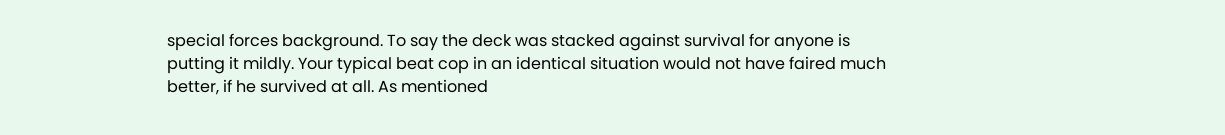special forces background. To say the deck was stacked against survival for anyone is putting it mildly. Your typical beat cop in an identical situation would not have faired much better, if he survived at all. As mentioned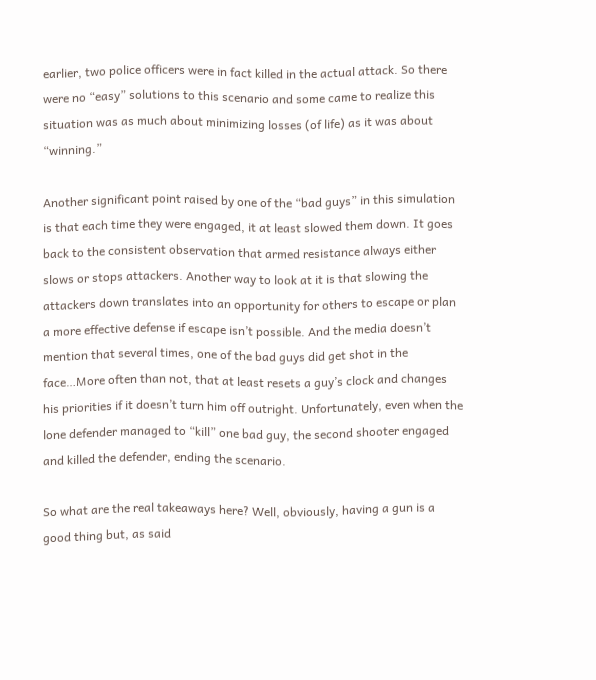earlier, two police officers were in fact killed in the actual attack. So there were no “easy” solutions to this scenario and some came to realize this situation was as much about minimizing losses (of life) as it was about “winning.”

Another significant point raised by one of the “bad guys” in this simulation is that each time they were engaged, it at least slowed them down. It goes back to the consistent observation that armed resistance always either slows or stops attackers. Another way to look at it is that slowing the attackers down translates into an opportunity for others to escape or plan a more effective defense if escape isn’t possible. And the media doesn’t mention that several times, one of the bad guys did get shot in the face…More often than not, that at least resets a guy’s clock and changes his priorities if it doesn’t turn him off outright. Unfortunately, even when the lone defender managed to “kill” one bad guy, the second shooter engaged and killed the defender, ending the scenario.

So what are the real takeaways here? Well, obviously, having a gun is a good thing but, as said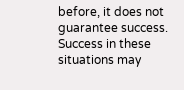before, it does not guarantee success. Success in these situations may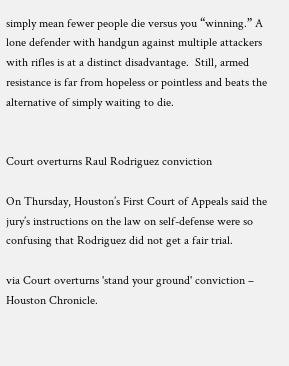simply mean fewer people die versus you “winning.” A lone defender with handgun against multiple attackers with rifles is at a distinct disadvantage.  Still, armed resistance is far from hopeless or pointless and beats the alternative of simply waiting to die.


Court overturns Raul Rodriguez conviction

On Thursday, Houston’s First Court of Appeals said the jury’s instructions on the law on self-defense were so confusing that Rodriguez did not get a fair trial.

via Court overturns 'stand your ground' conviction – Houston Chronicle.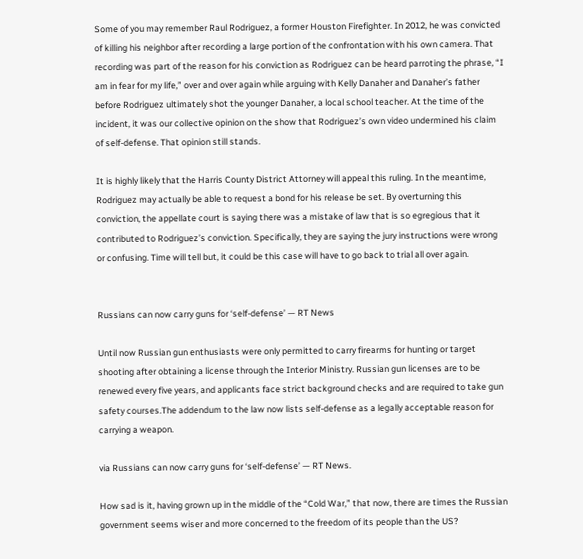Some of you may remember Raul Rodriguez, a former Houston Firefighter. In 2012, he was convicted of killing his neighbor after recording a large portion of the confrontation with his own camera. That recording was part of the reason for his conviction as Rodriguez can be heard parroting the phrase, “I am in fear for my life,” over and over again while arguing with Kelly Danaher and Danaher’s father before Rodriguez ultimately shot the younger Danaher, a local school teacher. At the time of the incident, it was our collective opinion on the show that Rodriguez’s own video undermined his claim of self-defense. That opinion still stands.

It is highly likely that the Harris County District Attorney will appeal this ruling. In the meantime, Rodriguez may actually be able to request a bond for his release be set. By overturning this conviction, the appellate court is saying there was a mistake of law that is so egregious that it contributed to Rodriguez’s conviction. Specifically, they are saying the jury instructions were wrong or confusing. Time will tell but, it could be this case will have to go back to trial all over again.


Russians can now carry guns for ‘self-defense’ — RT News

Until now Russian gun enthusiasts were only permitted to carry firearms for hunting or target shooting after obtaining a license through the Interior Ministry. Russian gun licenses are to be renewed every five years, and applicants face strict background checks and are required to take gun safety courses.The addendum to the law now lists self-defense as a legally acceptable reason for carrying a weapon.

via Russians can now carry guns for ‘self-defense’ — RT News.

How sad is it, having grown up in the middle of the “Cold War,” that now, there are times the Russian government seems wiser and more concerned to the freedom of its people than the US?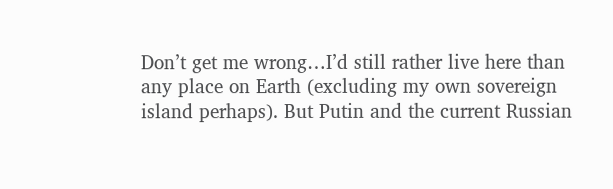Don’t get me wrong…I’d still rather live here than any place on Earth (excluding my own sovereign island perhaps). But Putin and the current Russian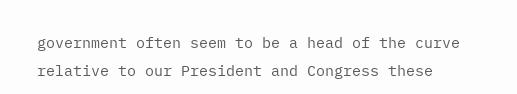government often seem to be a head of the curve relative to our President and Congress these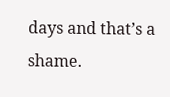days and that’s a shame.